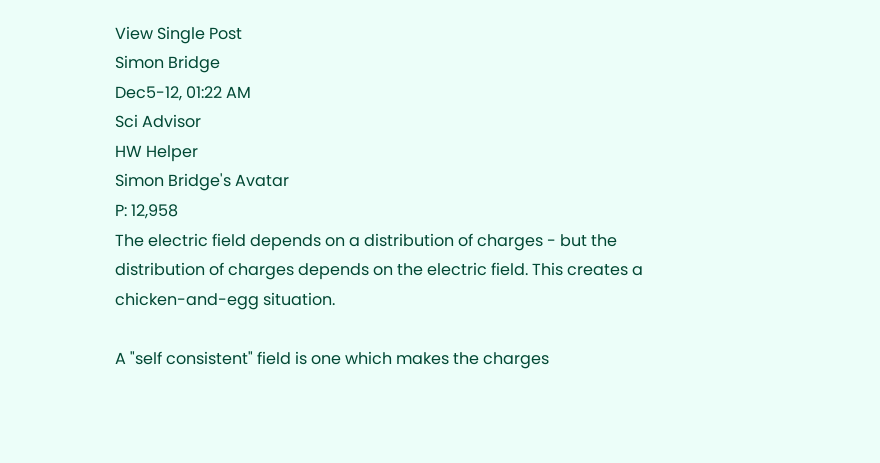View Single Post
Simon Bridge
Dec5-12, 01:22 AM
Sci Advisor
HW Helper
Simon Bridge's Avatar
P: 12,958
The electric field depends on a distribution of charges - but the distribution of charges depends on the electric field. This creates a chicken-and-egg situation.

A "self consistent" field is one which makes the charges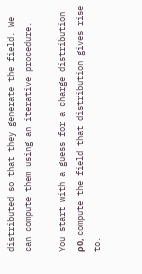distributed so that they generate the field. We can compute them using an iterative procedure.

You start with a guess for a charge distribution ρ0, compute the field that distribution gives rise to.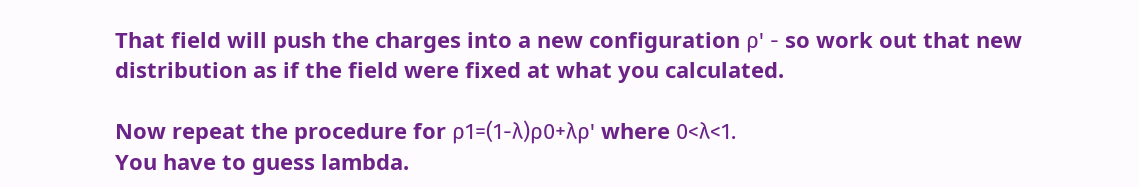That field will push the charges into a new configuration ρ' - so work out that new distribution as if the field were fixed at what you calculated.

Now repeat the procedure for ρ1=(1-λ)ρ0+λρ' where 0<λ<1.
You have to guess lambda.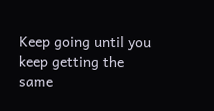Keep going until you keep getting the same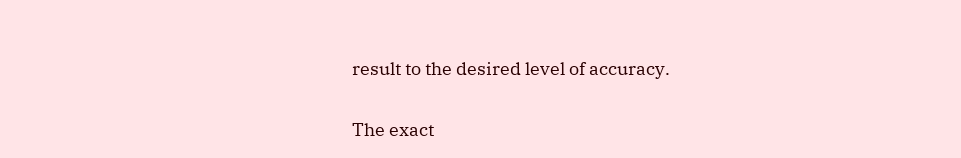result to the desired level of accuracy.

The exact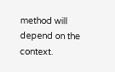method will depend on the context.